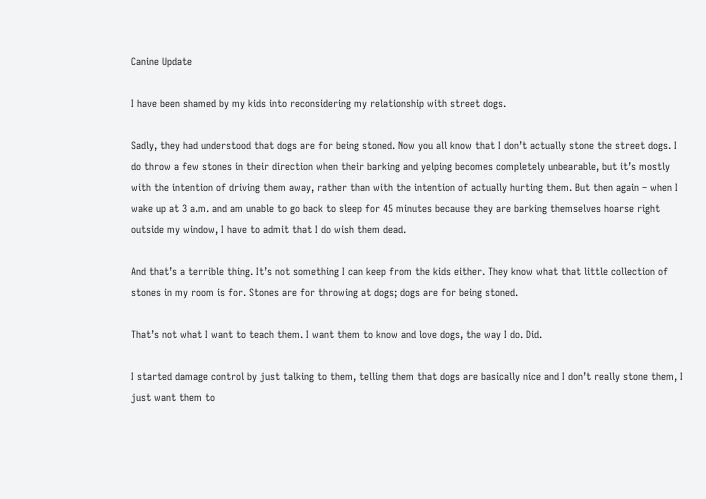Canine Update

I have been shamed by my kids into reconsidering my relationship with street dogs.

Sadly, they had understood that dogs are for being stoned. Now you all know that I don’t actually stone the street dogs. I do throw a few stones in their direction when their barking and yelping becomes completely unbearable, but it’s mostly with the intention of driving them away, rather than with the intention of actually hurting them. But then again – when I wake up at 3 a.m. and am unable to go back to sleep for 45 minutes because they are barking themselves hoarse right outside my window, I have to admit that I do wish them dead.

And that’s a terrible thing. It’s not something I can keep from the kids either. They know what that little collection of stones in my room is for. Stones are for throwing at dogs; dogs are for being stoned.

That’s not what I want to teach them. I want them to know and love dogs, the way I do. Did.

I started damage control by just talking to them, telling them that dogs are basically nice and I don’t really stone them, I just want them to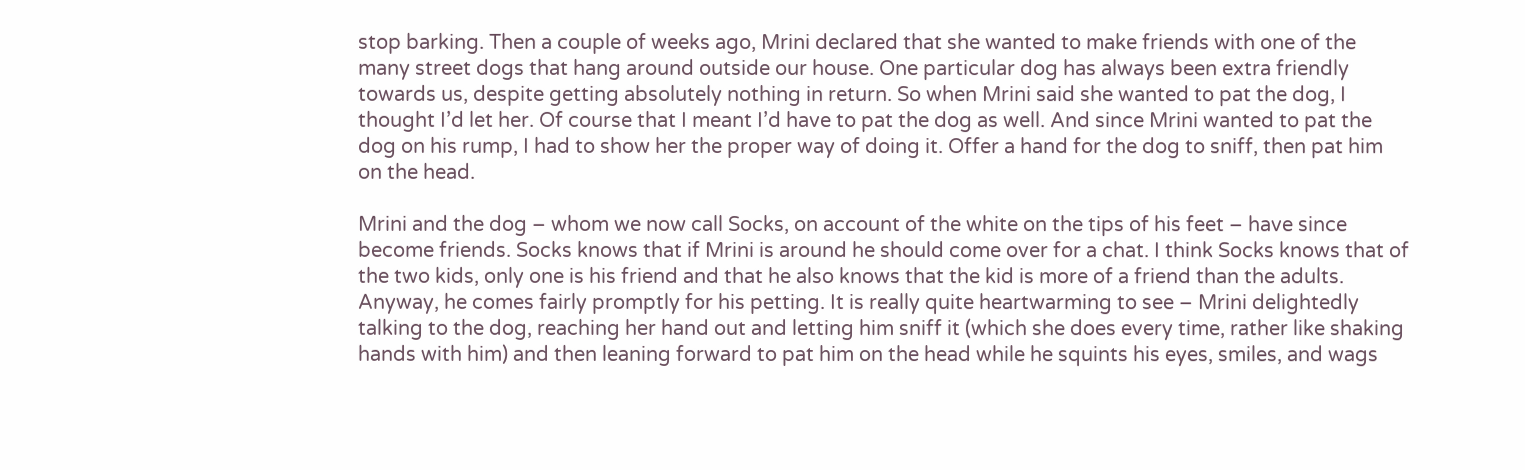stop barking. Then a couple of weeks ago, Mrini declared that she wanted to make friends with one of the many street dogs that hang around outside our house. One particular dog has always been extra friendly towards us, despite getting absolutely nothing in return. So when Mrini said she wanted to pat the dog, I thought I’d let her. Of course that I meant I’d have to pat the dog as well. And since Mrini wanted to pat the dog on his rump, I had to show her the proper way of doing it. Offer a hand for the dog to sniff, then pat him on the head.

Mrini and the dog – whom we now call Socks, on account of the white on the tips of his feet – have since become friends. Socks knows that if Mrini is around he should come over for a chat. I think Socks knows that of the two kids, only one is his friend and that he also knows that the kid is more of a friend than the adults. Anyway, he comes fairly promptly for his petting. It is really quite heartwarming to see – Mrini delightedly talking to the dog, reaching her hand out and letting him sniff it (which she does every time, rather like shaking hands with him) and then leaning forward to pat him on the head while he squints his eyes, smiles, and wags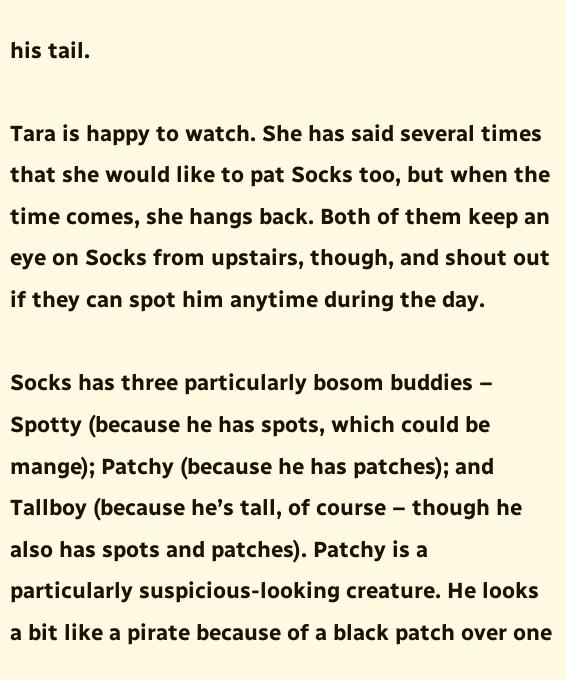his tail.

Tara is happy to watch. She has said several times that she would like to pat Socks too, but when the time comes, she hangs back. Both of them keep an eye on Socks from upstairs, though, and shout out if they can spot him anytime during the day.

Socks has three particularly bosom buddies – Spotty (because he has spots, which could be mange); Patchy (because he has patches); and Tallboy (because he’s tall, of course – though he also has spots and patches). Patchy is a particularly suspicious-looking creature. He looks a bit like a pirate because of a black patch over one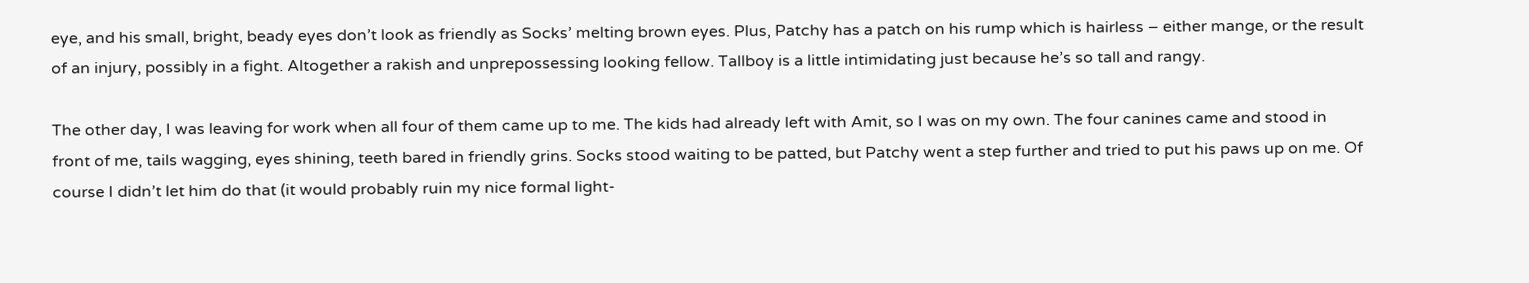eye, and his small, bright, beady eyes don’t look as friendly as Socks’ melting brown eyes. Plus, Patchy has a patch on his rump which is hairless – either mange, or the result of an injury, possibly in a fight. Altogether a rakish and unprepossessing looking fellow. Tallboy is a little intimidating just because he’s so tall and rangy.

The other day, I was leaving for work when all four of them came up to me. The kids had already left with Amit, so I was on my own. The four canines came and stood in front of me, tails wagging, eyes shining, teeth bared in friendly grins. Socks stood waiting to be patted, but Patchy went a step further and tried to put his paws up on me. Of course I didn’t let him do that (it would probably ruin my nice formal light-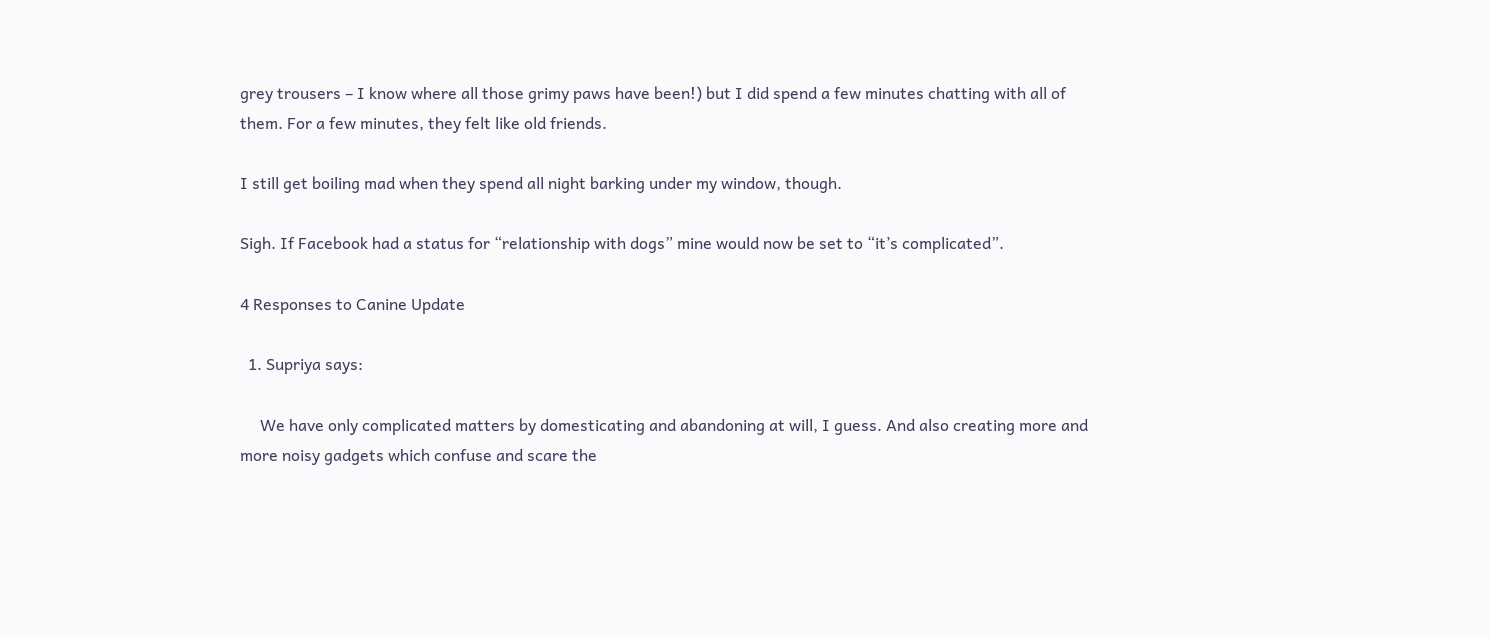grey trousers – I know where all those grimy paws have been!) but I did spend a few minutes chatting with all of them. For a few minutes, they felt like old friends.

I still get boiling mad when they spend all night barking under my window, though.

Sigh. If Facebook had a status for “relationship with dogs” mine would now be set to “it’s complicated”.

4 Responses to Canine Update

  1. Supriya says:

     We have only complicated matters by domesticating and abandoning at will, I guess. And also creating more and more noisy gadgets which confuse and scare the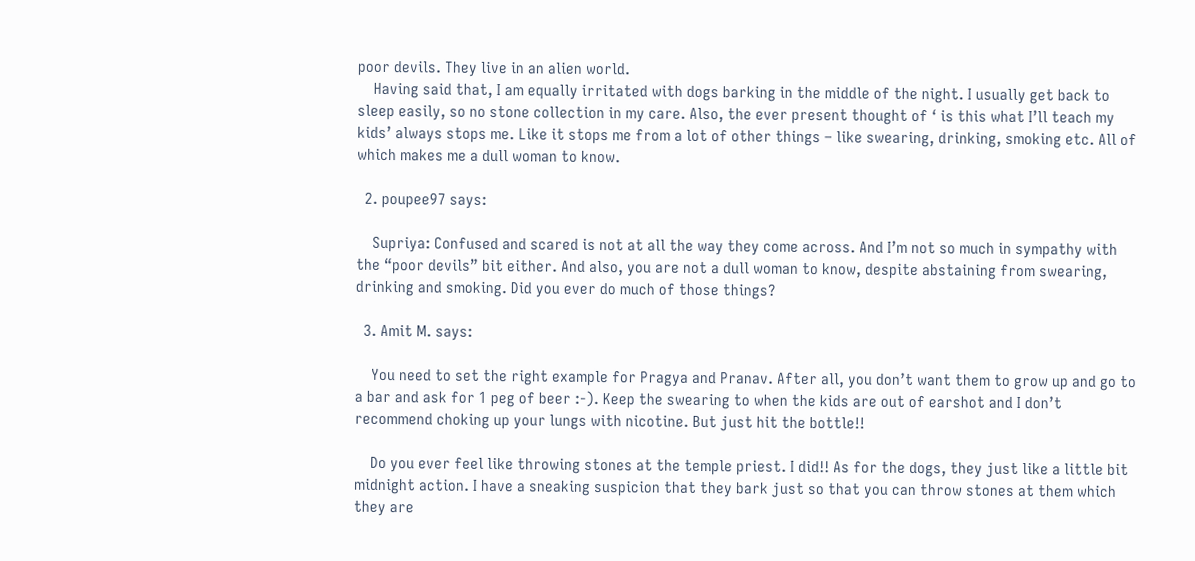poor devils. They live in an alien world.
    Having said that, I am equally irritated with dogs barking in the middle of the night. I usually get back to sleep easily, so no stone collection in my care. Also, the ever present thought of ‘ is this what I’ll teach my kids’ always stops me. Like it stops me from a lot of other things – like swearing, drinking, smoking etc. All of which makes me a dull woman to know.

  2. poupee97 says:

    Supriya: Confused and scared is not at all the way they come across. And I’m not so much in sympathy with the “poor devils” bit either. And also, you are not a dull woman to know, despite abstaining from swearing, drinking and smoking. Did you ever do much of those things?

  3. Amit M. says:

    You need to set the right example for Pragya and Pranav. After all, you don’t want them to grow up and go to a bar and ask for 1 peg of beer :-). Keep the swearing to when the kids are out of earshot and I don’t recommend choking up your lungs with nicotine. But just hit the bottle!!

    Do you ever feel like throwing stones at the temple priest. I did!! As for the dogs, they just like a little bit midnight action. I have a sneaking suspicion that they bark just so that you can throw stones at them which they are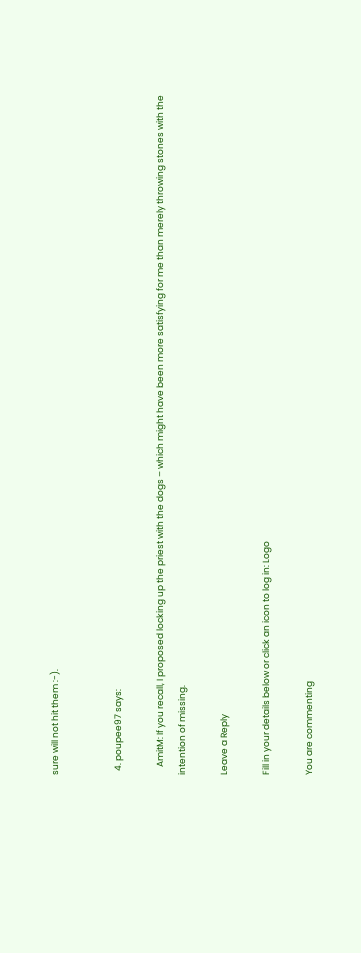sure will not hit them :-).


  4. poupee97 says:

    AmitM: If you recall, I proposed locking up the priest with the dogs – which might have been more satisfying for me than merely throwing stones with the intention of missing.

Leave a Reply

Fill in your details below or click an icon to log in: Logo

You are commenting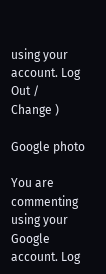using your account. Log Out /  Change )

Google photo

You are commenting using your Google account. Log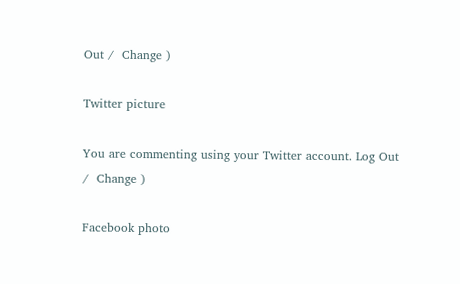Out /  Change )

Twitter picture

You are commenting using your Twitter account. Log Out /  Change )

Facebook photo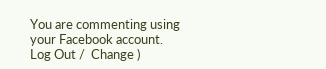You are commenting using your Facebook account. Log Out /  Change )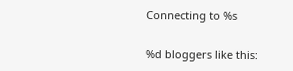Connecting to %s

%d bloggers like this: